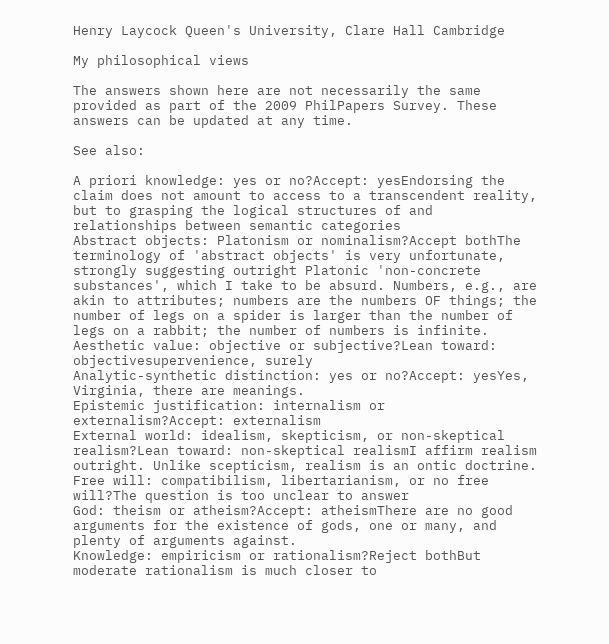Henry Laycock Queen's University, Clare Hall Cambridge

My philosophical views

The answers shown here are not necessarily the same provided as part of the 2009 PhilPapers Survey. These answers can be updated at any time.

See also:

A priori knowledge: yes or no?Accept: yesEndorsing the claim does not amount to access to a transcendent reality, but to grasping the logical structures of and relationships between semantic categories
Abstract objects: Platonism or nominalism?Accept bothThe terminology of 'abstract objects' is very unfortunate, strongly suggesting outright Platonic 'non-concrete substances', which I take to be absurd. Numbers, e.g., are akin to attributes; numbers are the numbers OF things; the number of legs on a spider is larger than the number of legs on a rabbit; the number of numbers is infinite.
Aesthetic value: objective or subjective?Lean toward: objectivesupervenience, surely
Analytic-synthetic distinction: yes or no?Accept: yesYes, Virginia, there are meanings.
Epistemic justification: internalism or externalism?Accept: externalism
External world: idealism, skepticism, or non-skeptical realism?Lean toward: non-skeptical realismI affirm realism outright. Unlike scepticism, realism is an ontic doctrine.
Free will: compatibilism, libertarianism, or no free will?The question is too unclear to answer
God: theism or atheism?Accept: atheismThere are no good arguments for the existence of gods, one or many, and plenty of arguments against.
Knowledge: empiricism or rationalism?Reject bothBut moderate rationalism is much closer to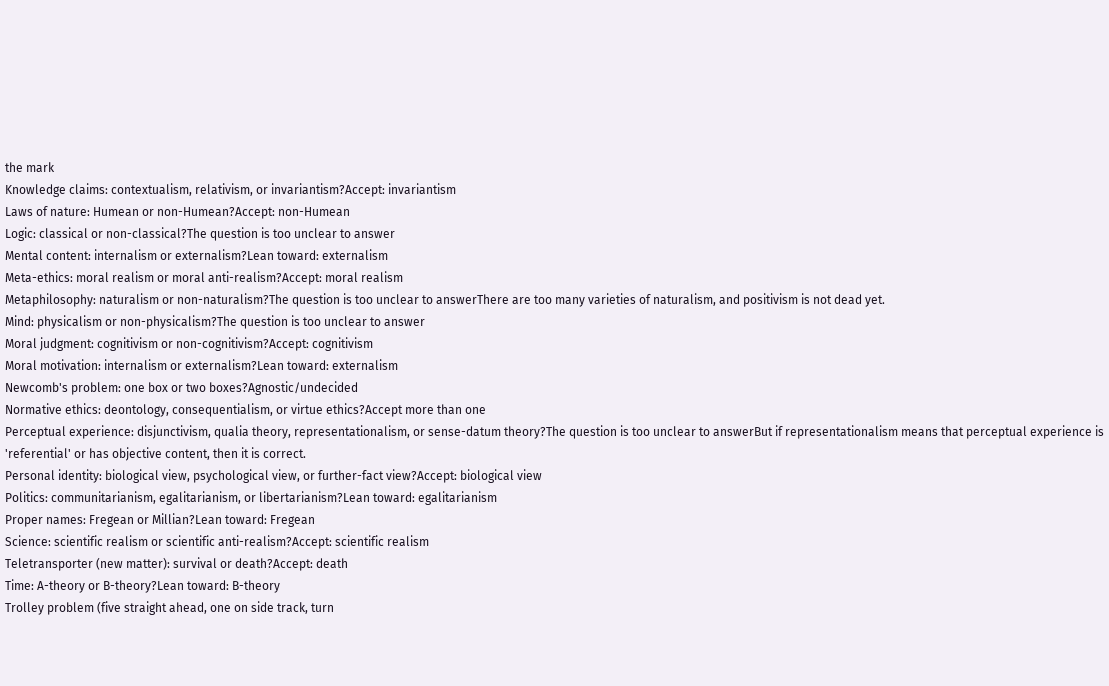the mark
Knowledge claims: contextualism, relativism, or invariantism?Accept: invariantism
Laws of nature: Humean or non-Humean?Accept: non-Humean
Logic: classical or non-classical?The question is too unclear to answer
Mental content: internalism or externalism?Lean toward: externalism
Meta-ethics: moral realism or moral anti-realism?Accept: moral realism
Metaphilosophy: naturalism or non-naturalism?The question is too unclear to answerThere are too many varieties of naturalism, and positivism is not dead yet.
Mind: physicalism or non-physicalism?The question is too unclear to answer
Moral judgment: cognitivism or non-cognitivism?Accept: cognitivism
Moral motivation: internalism or externalism?Lean toward: externalism
Newcomb's problem: one box or two boxes?Agnostic/undecided
Normative ethics: deontology, consequentialism, or virtue ethics?Accept more than one
Perceptual experience: disjunctivism, qualia theory, representationalism, or sense-datum theory?The question is too unclear to answerBut if representationalism means that perceptual experience is 'referential' or has objective content, then it is correct.
Personal identity: biological view, psychological view, or further-fact view?Accept: biological view
Politics: communitarianism, egalitarianism, or libertarianism?Lean toward: egalitarianism
Proper names: Fregean or Millian?Lean toward: Fregean
Science: scientific realism or scientific anti-realism?Accept: scientific realism
Teletransporter (new matter): survival or death?Accept: death
Time: A-theory or B-theory?Lean toward: B-theory
Trolley problem (five straight ahead, one on side track, turn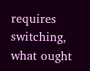requires switching, what ought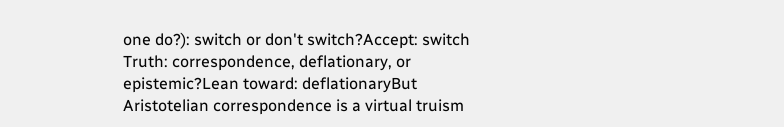one do?): switch or don't switch?Accept: switch
Truth: correspondence, deflationary, or epistemic?Lean toward: deflationaryBut Aristotelian correspondence is a virtual truism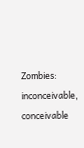Zombies: inconceivable, conceivable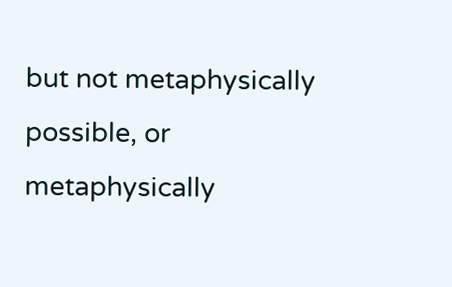but not metaphysically possible, or metaphysically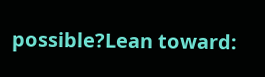possible?Lean toward: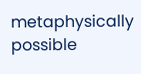metaphysically possible